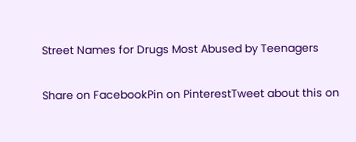Street Names for Drugs Most Abused by Teenagers

Share on FacebookPin on PinterestTweet about this on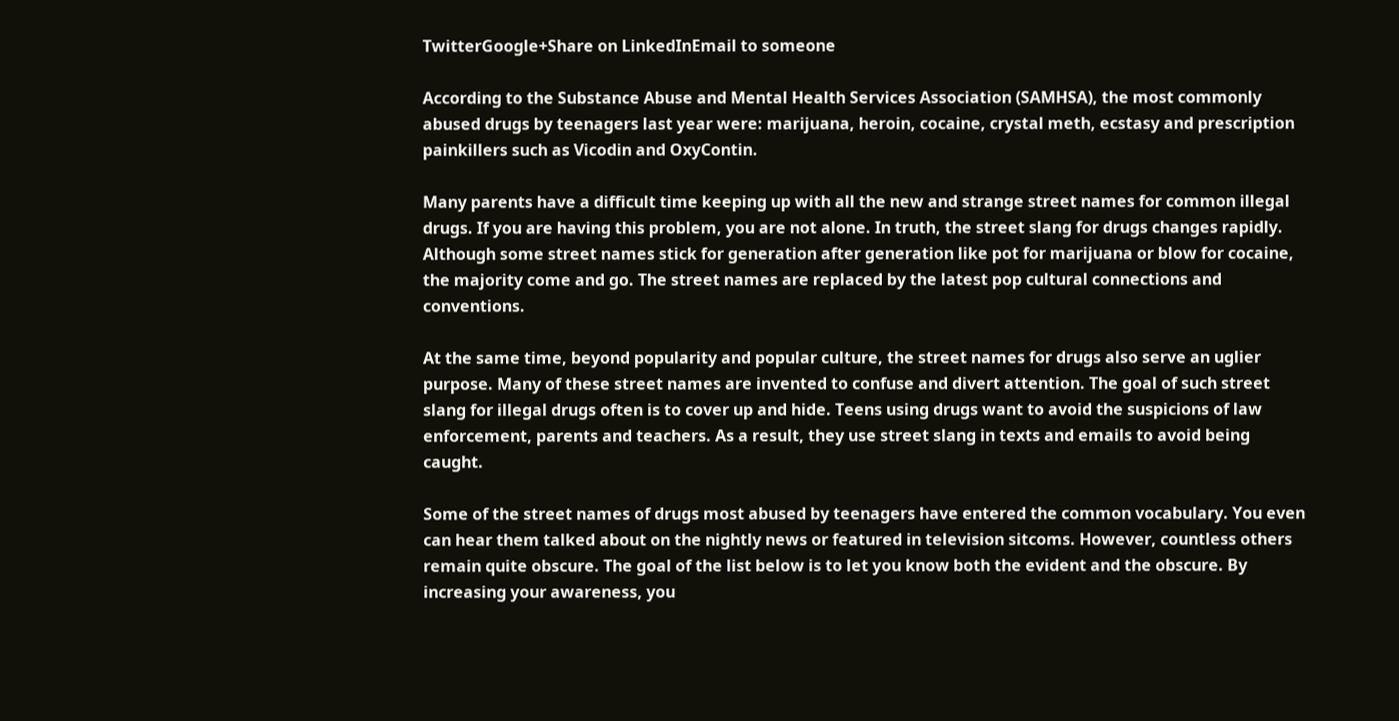TwitterGoogle+Share on LinkedInEmail to someone

According to the Substance Abuse and Mental Health Services Association (SAMHSA), the most commonly abused drugs by teenagers last year were: marijuana, heroin, cocaine, crystal meth, ecstasy and prescription painkillers such as Vicodin and OxyContin.

Many parents have a difficult time keeping up with all the new and strange street names for common illegal drugs. If you are having this problem, you are not alone. In truth, the street slang for drugs changes rapidly. Although some street names stick for generation after generation like pot for marijuana or blow for cocaine, the majority come and go. The street names are replaced by the latest pop cultural connections and conventions.

At the same time, beyond popularity and popular culture, the street names for drugs also serve an uglier purpose. Many of these street names are invented to confuse and divert attention. The goal of such street slang for illegal drugs often is to cover up and hide. Teens using drugs want to avoid the suspicions of law enforcement, parents and teachers. As a result, they use street slang in texts and emails to avoid being caught.

Some of the street names of drugs most abused by teenagers have entered the common vocabulary. You even can hear them talked about on the nightly news or featured in television sitcoms. However, countless others remain quite obscure. The goal of the list below is to let you know both the evident and the obscure. By increasing your awareness, you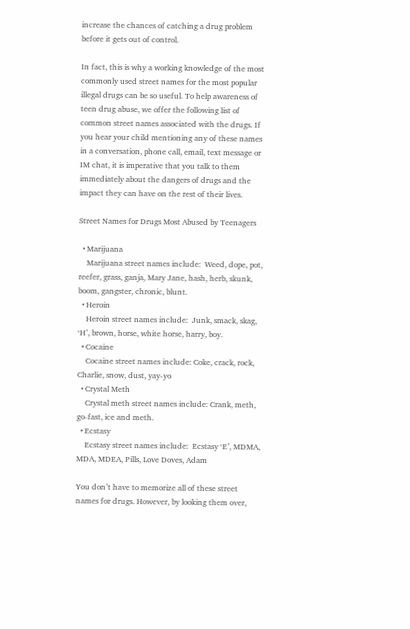increase the chances of catching a drug problem before it gets out of control.

In fact, this is why a working knowledge of the most commonly used street names for the most popular illegal drugs can be so useful. To help awareness of teen drug abuse, we offer the following list of common street names associated with the drugs. If you hear your child mentioning any of these names in a conversation, phone call, email, text message or IM chat, it is imperative that you talk to them immediately about the dangers of drugs and the impact they can have on the rest of their lives.

Street Names for Drugs Most Abused by Teenagers

  • Marijuana
    Marijuana street names include:  Weed, dope, pot, reefer, grass, ganja, Mary Jane, hash, herb, skunk, boom, gangster, chronic, blunt.
  • Heroin
    Heroin street names include:  Junk, smack, skag, ‘H’, brown, horse, white horse, harry, boy.
  • Cocaine
    Cocaine street names include: Coke, crack, rock, Charlie, snow, dust, yay-yo
  • Crystal Meth
    Crystal meth street names include: Crank, meth, go-fast, ice and meth.
  • Ecstasy
    Ecstasy street names include:  Ecstasy ‘E’, MDMA, MDA, MDEA, Pills, Love Doves, Adam

You don’t have to memorize all of these street names for drugs. However, by looking them over,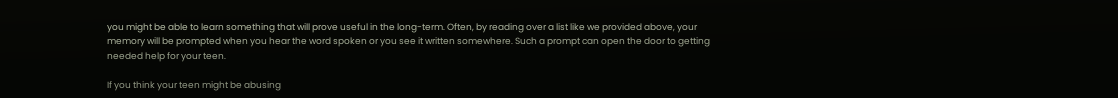you might be able to learn something that will prove useful in the long-term. Often, by reading over a list like we provided above, your memory will be prompted when you hear the word spoken or you see it written somewhere. Such a prompt can open the door to getting needed help for your teen.

If you think your teen might be abusing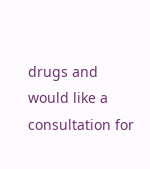drugs and would like a consultation for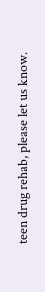teen drug rehab, please let us know.